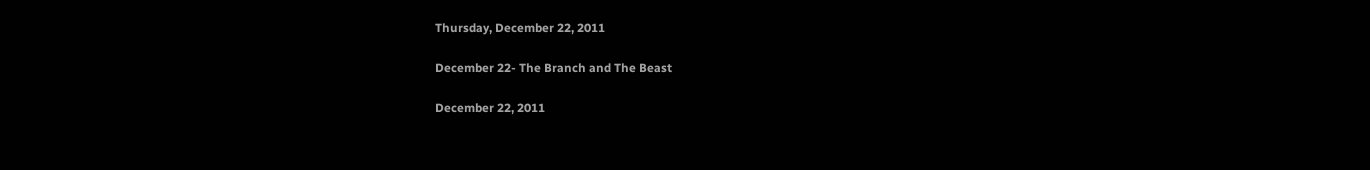Thursday, December 22, 2011

December 22- The Branch and The Beast

December 22, 2011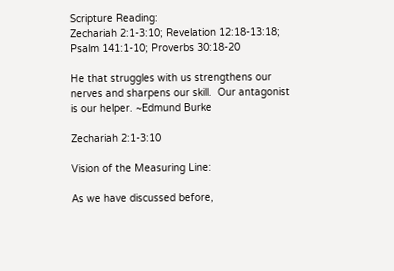Scripture Reading:
Zechariah 2:1-3:10; Revelation 12:18-13:18;
Psalm 141:1-10; Proverbs 30:18-20

He that struggles with us strengthens our nerves and sharpens our skill.  Our antagonist is our helper. ~Edmund Burke

Zechariah 2:1-3:10

Vision of the Measuring Line:

As we have discussed before,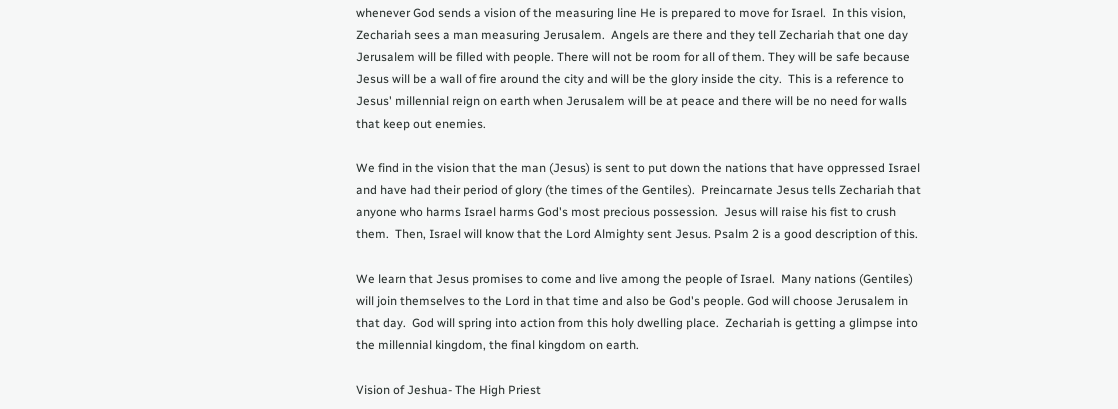whenever God sends a vision of the measuring line He is prepared to move for Israel.  In this vision, Zechariah sees a man measuring Jerusalem.  Angels are there and they tell Zechariah that one day Jerusalem will be filled with people. There will not be room for all of them. They will be safe because Jesus will be a wall of fire around the city and will be the glory inside the city.  This is a reference to Jesus' millennial reign on earth when Jerusalem will be at peace and there will be no need for walls that keep out enemies.

We find in the vision that the man (Jesus) is sent to put down the nations that have oppressed Israel and have had their period of glory (the times of the Gentiles).  Preincarnate Jesus tells Zechariah that anyone who harms Israel harms God's most precious possession.  Jesus will raise his fist to crush them.  Then, Israel will know that the Lord Almighty sent Jesus. Psalm 2 is a good description of this.

We learn that Jesus promises to come and live among the people of Israel.  Many nations (Gentiles) will join themselves to the Lord in that time and also be God's people. God will choose Jerusalem in that day.  God will spring into action from this holy dwelling place.  Zechariah is getting a glimpse into the millennial kingdom, the final kingdom on earth.

Vision of Jeshua- The High Priest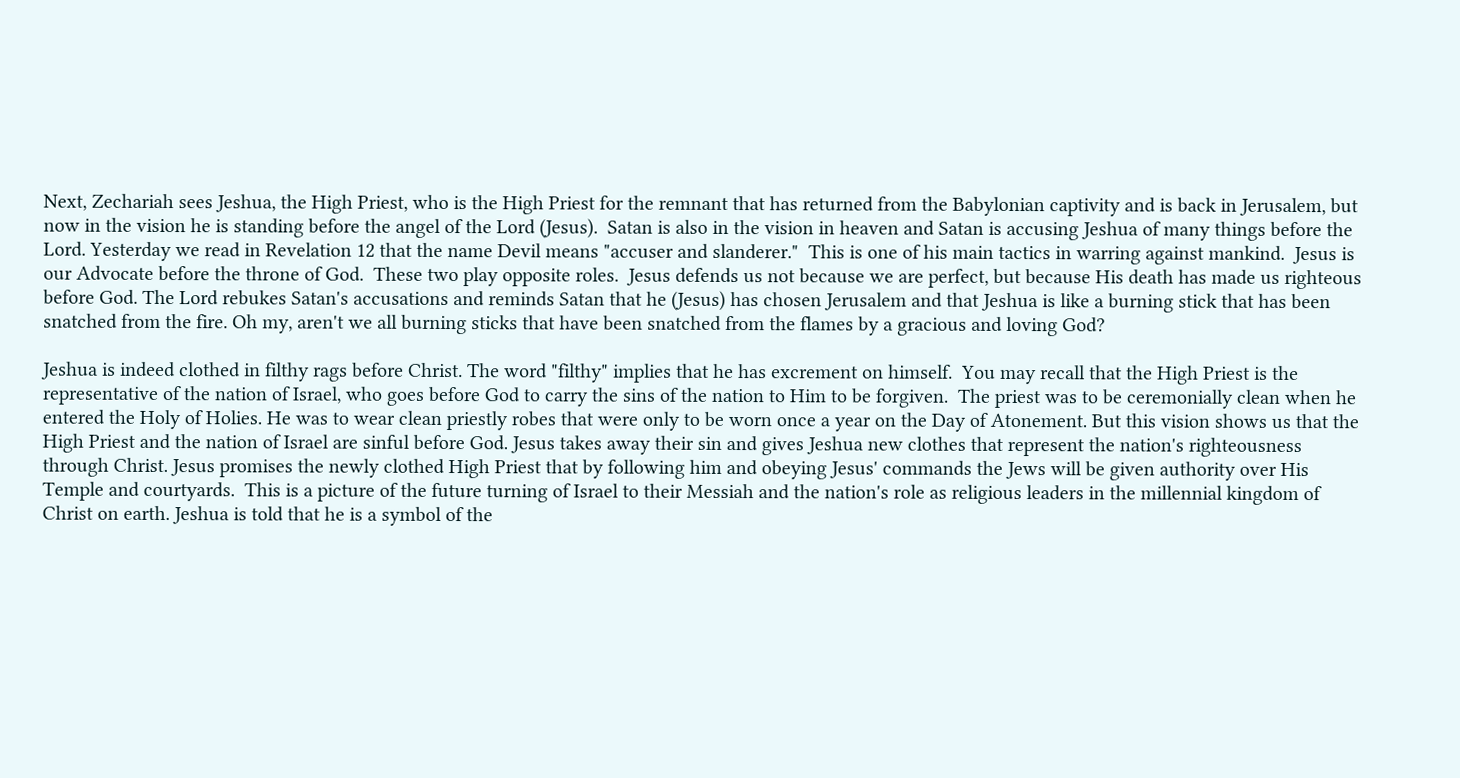Next, Zechariah sees Jeshua, the High Priest, who is the High Priest for the remnant that has returned from the Babylonian captivity and is back in Jerusalem, but now in the vision he is standing before the angel of the Lord (Jesus).  Satan is also in the vision in heaven and Satan is accusing Jeshua of many things before the Lord. Yesterday we read in Revelation 12 that the name Devil means "accuser and slanderer."  This is one of his main tactics in warring against mankind.  Jesus is our Advocate before the throne of God.  These two play opposite roles.  Jesus defends us not because we are perfect, but because His death has made us righteous before God. The Lord rebukes Satan's accusations and reminds Satan that he (Jesus) has chosen Jerusalem and that Jeshua is like a burning stick that has been snatched from the fire. Oh my, aren't we all burning sticks that have been snatched from the flames by a gracious and loving God?

Jeshua is indeed clothed in filthy rags before Christ. The word "filthy" implies that he has excrement on himself.  You may recall that the High Priest is the representative of the nation of Israel, who goes before God to carry the sins of the nation to Him to be forgiven.  The priest was to be ceremonially clean when he entered the Holy of Holies. He was to wear clean priestly robes that were only to be worn once a year on the Day of Atonement. But this vision shows us that the High Priest and the nation of Israel are sinful before God. Jesus takes away their sin and gives Jeshua new clothes that represent the nation's righteousness through Christ. Jesus promises the newly clothed High Priest that by following him and obeying Jesus' commands the Jews will be given authority over His Temple and courtyards.  This is a picture of the future turning of Israel to their Messiah and the nation's role as religious leaders in the millennial kingdom of Christ on earth. Jeshua is told that he is a symbol of the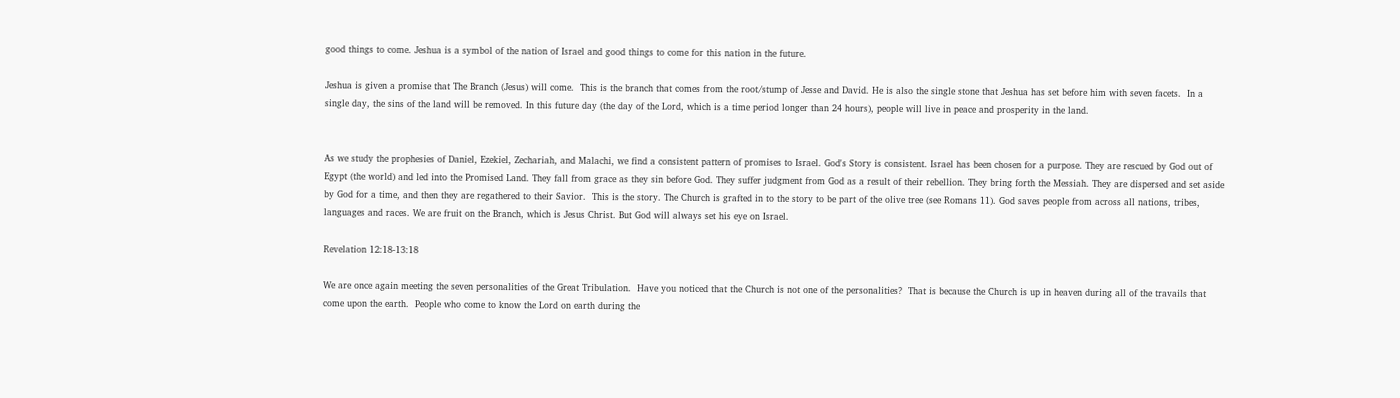good things to come. Jeshua is a symbol of the nation of Israel and good things to come for this nation in the future.

Jeshua is given a promise that The Branch (Jesus) will come.  This is the branch that comes from the root/stump of Jesse and David. He is also the single stone that Jeshua has set before him with seven facets.  In a single day, the sins of the land will be removed. In this future day (the day of the Lord, which is a time period longer than 24 hours), people will live in peace and prosperity in the land.


As we study the prophesies of Daniel, Ezekiel, Zechariah, and Malachi, we find a consistent pattern of promises to Israel. God's Story is consistent. Israel has been chosen for a purpose. They are rescued by God out of Egypt (the world) and led into the Promised Land. They fall from grace as they sin before God. They suffer judgment from God as a result of their rebellion. They bring forth the Messiah. They are dispersed and set aside by God for a time, and then they are regathered to their Savior.  This is the story. The Church is grafted in to the story to be part of the olive tree (see Romans 11). God saves people from across all nations, tribes, languages and races. We are fruit on the Branch, which is Jesus Christ. But God will always set his eye on Israel.

Revelation 12:18-13:18

We are once again meeting the seven personalities of the Great Tribulation.  Have you noticed that the Church is not one of the personalities?  That is because the Church is up in heaven during all of the travails that come upon the earth.  People who come to know the Lord on earth during the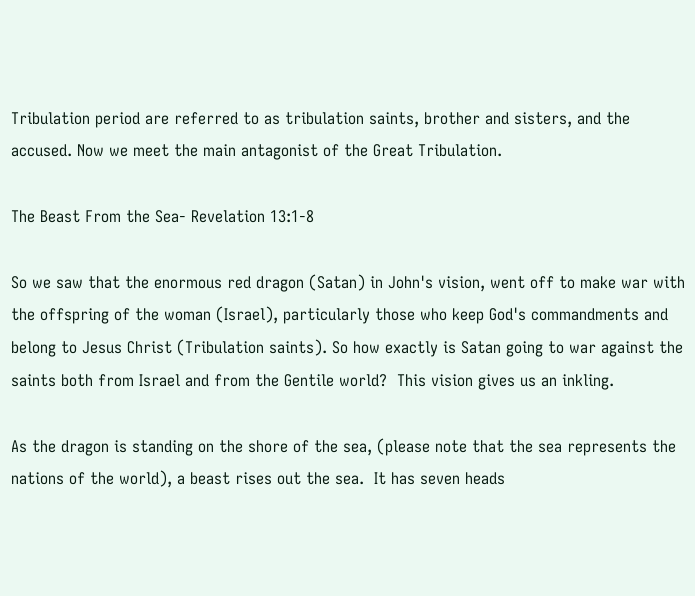Tribulation period are referred to as tribulation saints, brother and sisters, and the accused. Now we meet the main antagonist of the Great Tribulation.

The Beast From the Sea- Revelation 13:1-8

So we saw that the enormous red dragon (Satan) in John's vision, went off to make war with the offspring of the woman (Israel), particularly those who keep God's commandments and belong to Jesus Christ (Tribulation saints). So how exactly is Satan going to war against the saints both from Israel and from the Gentile world?  This vision gives us an inkling.

As the dragon is standing on the shore of the sea, (please note that the sea represents the nations of the world), a beast rises out the sea.  It has seven heads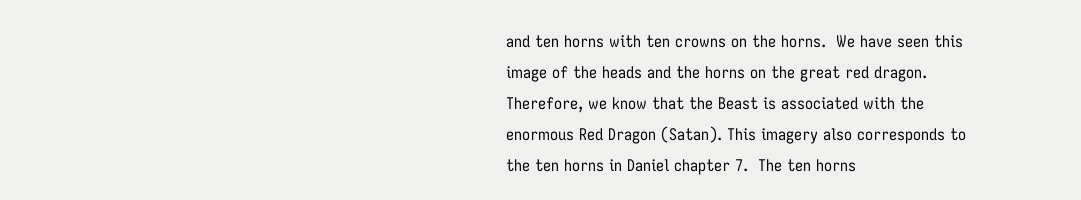and ten horns with ten crowns on the horns.  We have seen this image of the heads and the horns on the great red dragon.  Therefore, we know that the Beast is associated with the enormous Red Dragon (Satan). This imagery also corresponds to the ten horns in Daniel chapter 7.  The ten horns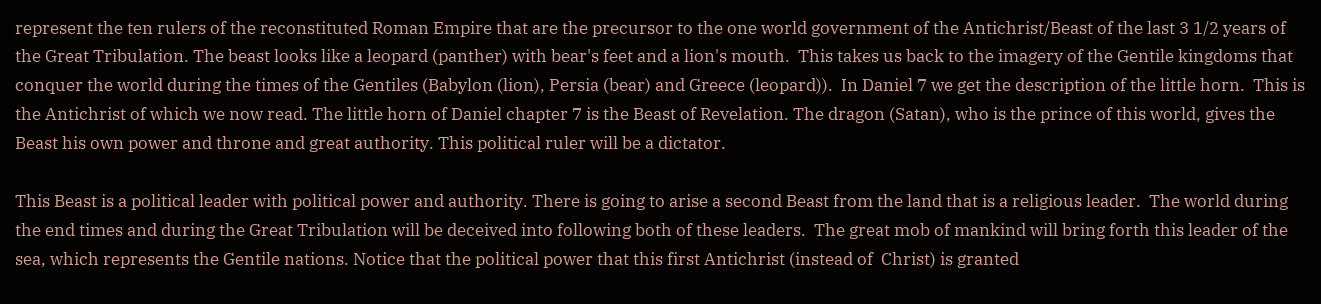represent the ten rulers of the reconstituted Roman Empire that are the precursor to the one world government of the Antichrist/Beast of the last 3 1/2 years of the Great Tribulation. The beast looks like a leopard (panther) with bear's feet and a lion's mouth.  This takes us back to the imagery of the Gentile kingdoms that conquer the world during the times of the Gentiles (Babylon (lion), Persia (bear) and Greece (leopard)).  In Daniel 7 we get the description of the little horn.  This is the Antichrist of which we now read. The little horn of Daniel chapter 7 is the Beast of Revelation. The dragon (Satan), who is the prince of this world, gives the Beast his own power and throne and great authority. This political ruler will be a dictator.

This Beast is a political leader with political power and authority. There is going to arise a second Beast from the land that is a religious leader.  The world during the end times and during the Great Tribulation will be deceived into following both of these leaders.  The great mob of mankind will bring forth this leader of the sea, which represents the Gentile nations. Notice that the political power that this first Antichrist (instead of  Christ) is granted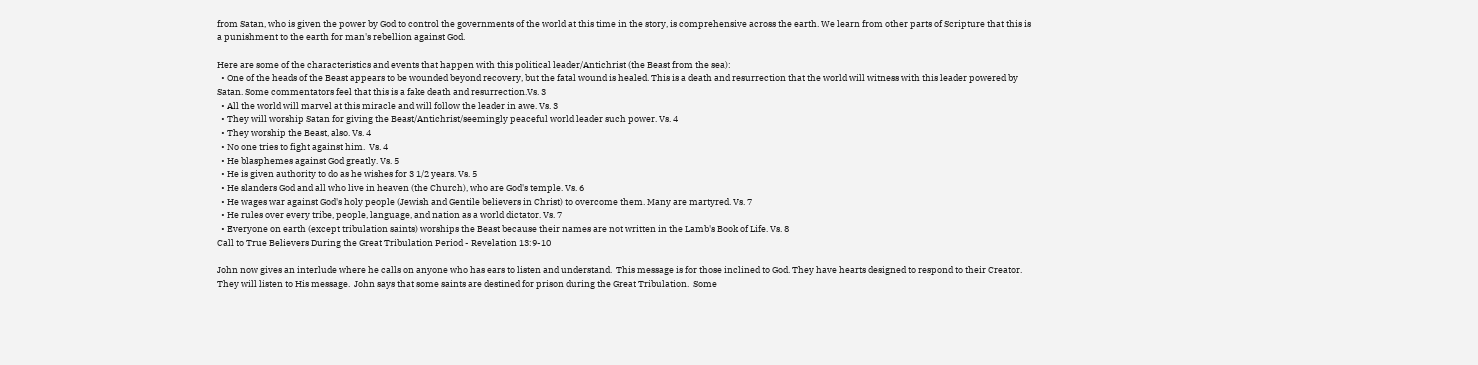from Satan, who is given the power by God to control the governments of the world at this time in the story, is comprehensive across the earth. We learn from other parts of Scripture that this is a punishment to the earth for man's rebellion against God.

Here are some of the characteristics and events that happen with this political leader/Antichrist (the Beast from the sea):
  • One of the heads of the Beast appears to be wounded beyond recovery, but the fatal wound is healed. This is a death and resurrection that the world will witness with this leader powered by Satan. Some commentators feel that this is a fake death and resurrection.Vs. 3
  • All the world will marvel at this miracle and will follow the leader in awe. Vs. 3
  • They will worship Satan for giving the Beast/Antichrist/seemingly peaceful world leader such power. Vs. 4
  • They worship the Beast, also. Vs. 4
  • No one tries to fight against him.  Vs. 4
  • He blasphemes against God greatly. Vs. 5
  • He is given authority to do as he wishes for 3 1/2 years. Vs. 5
  • He slanders God and all who live in heaven (the Church), who are God's temple. Vs. 6
  • He wages war against God's holy people (Jewish and Gentile believers in Christ) to overcome them. Many are martyred. Vs. 7
  • He rules over every tribe, people, language, and nation as a world dictator. Vs. 7
  • Everyone on earth (except tribulation saints) worships the Beast because their names are not written in the Lamb's Book of Life. Vs. 8
Call to True Believers During the Great Tribulation Period - Revelation 13:9-10

John now gives an interlude where he calls on anyone who has ears to listen and understand.  This message is for those inclined to God. They have hearts designed to respond to their Creator.  They will listen to His message.  John says that some saints are destined for prison during the Great Tribulation.  Some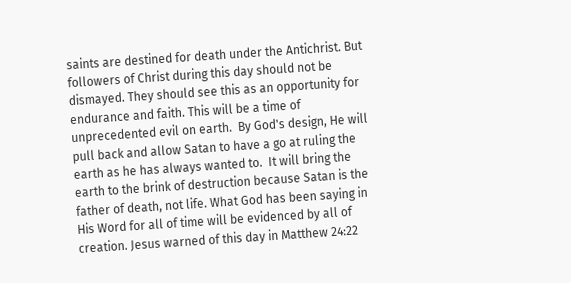saints are destined for death under the Antichrist. But followers of Christ during this day should not be dismayed. They should see this as an opportunity for endurance and faith. This will be a time of unprecedented evil on earth.  By God's design, He will pull back and allow Satan to have a go at ruling the earth as he has always wanted to.  It will bring the earth to the brink of destruction because Satan is the father of death, not life. What God has been saying in His Word for all of time will be evidenced by all of creation. Jesus warned of this day in Matthew 24:22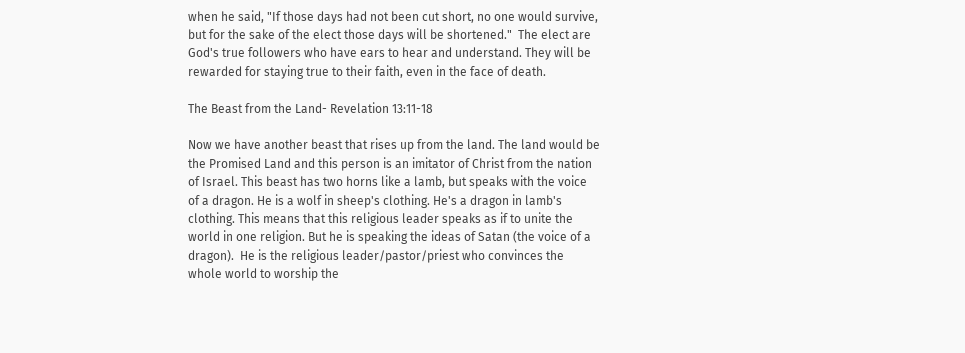when he said, "If those days had not been cut short, no one would survive, but for the sake of the elect those days will be shortened."  The elect are God's true followers who have ears to hear and understand. They will be rewarded for staying true to their faith, even in the face of death.

The Beast from the Land- Revelation 13:11-18

Now we have another beast that rises up from the land. The land would be the Promised Land and this person is an imitator of Christ from the nation of Israel. This beast has two horns like a lamb, but speaks with the voice of a dragon. He is a wolf in sheep's clothing. He's a dragon in lamb's clothing. This means that this religious leader speaks as if to unite the world in one religion. But he is speaking the ideas of Satan (the voice of a dragon).  He is the religious leader/pastor/priest who convinces the whole world to worship the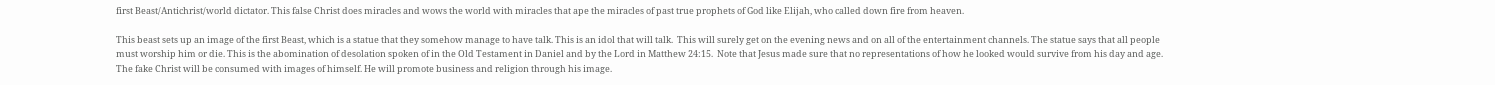first Beast/Antichrist/world dictator. This false Christ does miracles and wows the world with miracles that ape the miracles of past true prophets of God like Elijah, who called down fire from heaven.

This beast sets up an image of the first Beast, which is a statue that they somehow manage to have talk. This is an idol that will talk.  This will surely get on the evening news and on all of the entertainment channels. The statue says that all people must worship him or die. This is the abomination of desolation spoken of in the Old Testament in Daniel and by the Lord in Matthew 24:15.  Note that Jesus made sure that no representations of how he looked would survive from his day and age. The fake Christ will be consumed with images of himself. He will promote business and religion through his image.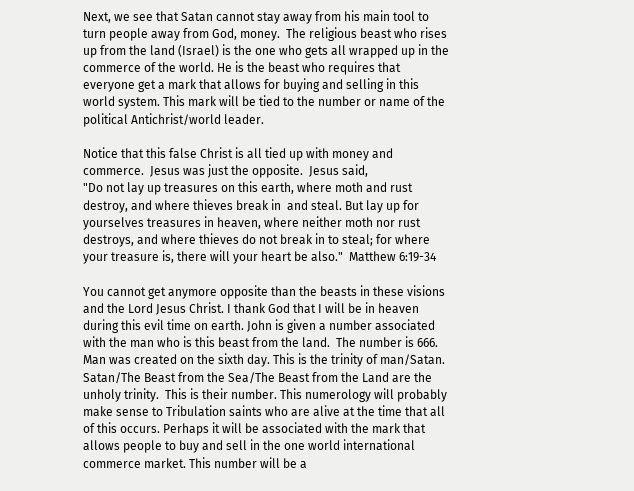Next, we see that Satan cannot stay away from his main tool to turn people away from God, money.  The religious beast who rises up from the land (Israel) is the one who gets all wrapped up in the commerce of the world. He is the beast who requires that everyone get a mark that allows for buying and selling in this world system. This mark will be tied to the number or name of the political Antichrist/world leader.

Notice that this false Christ is all tied up with money and commerce.  Jesus was just the opposite.  Jesus said,
"Do not lay up treasures on this earth, where moth and rust destroy, and where thieves break in  and steal. But lay up for yourselves treasures in heaven, where neither moth nor rust destroys, and where thieves do not break in to steal; for where your treasure is, there will your heart be also."  Matthew 6:19-34

You cannot get anymore opposite than the beasts in these visions and the Lord Jesus Christ. I thank God that I will be in heaven during this evil time on earth. John is given a number associated with the man who is this beast from the land.  The number is 666.  Man was created on the sixth day. This is the trinity of man/Satan. Satan/The Beast from the Sea/The Beast from the Land are the unholy trinity.  This is their number. This numerology will probably make sense to Tribulation saints who are alive at the time that all of this occurs. Perhaps it will be associated with the mark that allows people to buy and sell in the one world international commerce market. This number will be a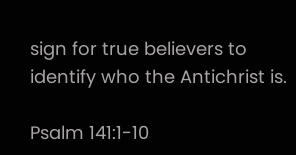sign for true believers to identify who the Antichrist is.

Psalm 141:1-10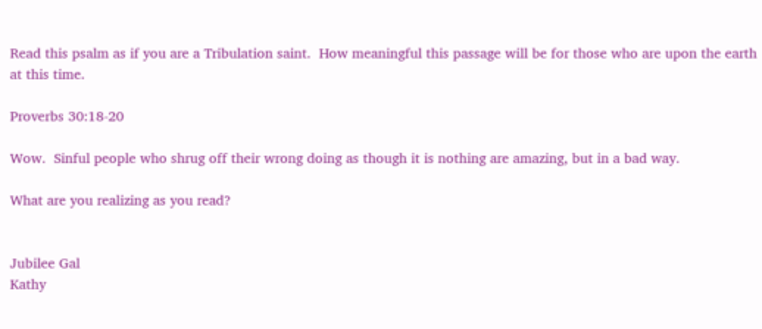Read this psalm as if you are a Tribulation saint.  How meaningful this passage will be for those who are upon the earth at this time.

Proverbs 30:18-20

Wow.  Sinful people who shrug off their wrong doing as though it is nothing are amazing, but in a bad way.

What are you realizing as you read?


Jubilee Gal
Kathy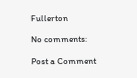Fullerton

No comments:

Post a Comment